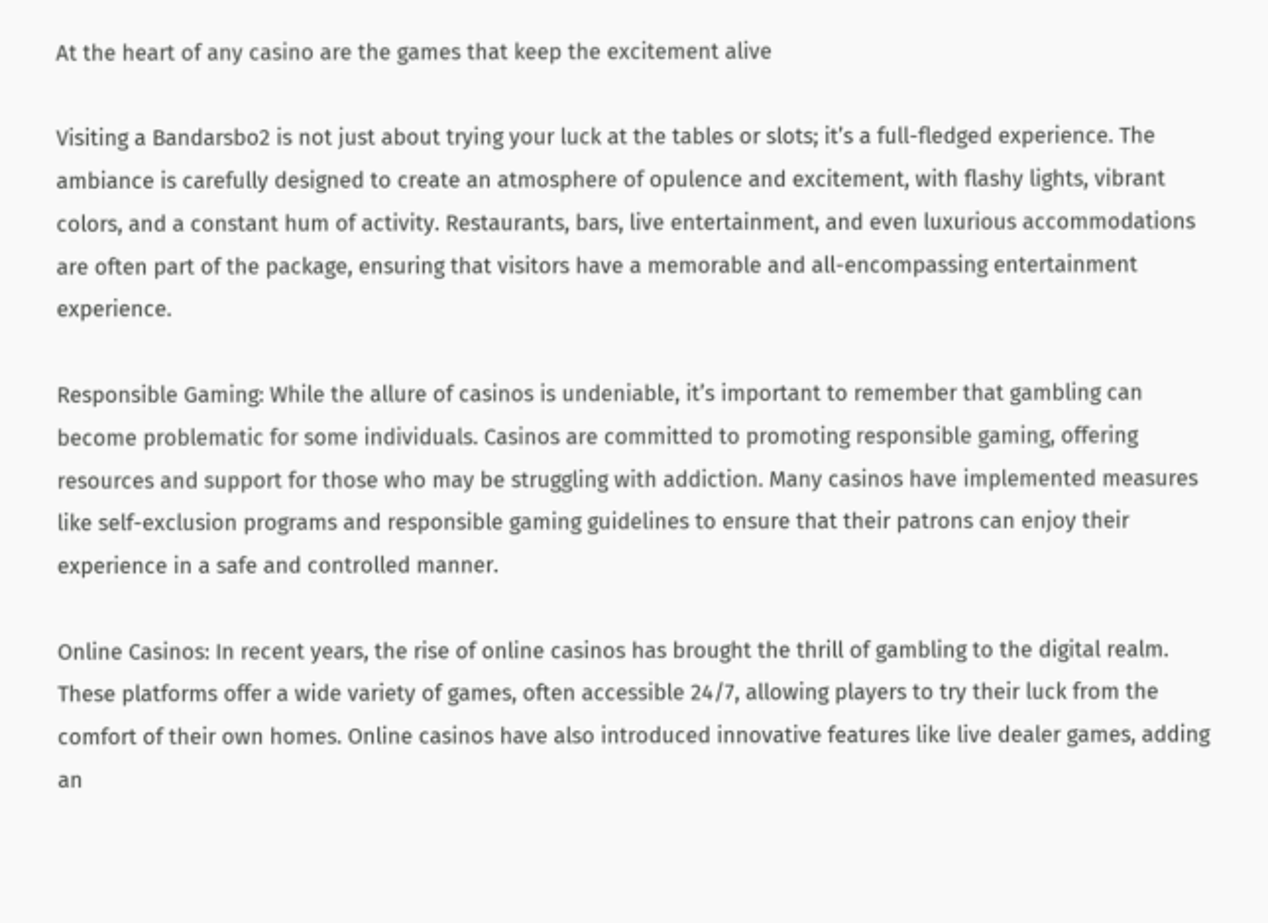At the heart of any casino are the games that keep the excitement alive

Visiting a Bandarsbo2 is not just about trying your luck at the tables or slots; it’s a full-fledged experience. The ambiance is carefully designed to create an atmosphere of opulence and excitement, with flashy lights, vibrant colors, and a constant hum of activity. Restaurants, bars, live entertainment, and even luxurious accommodations are often part of the package, ensuring that visitors have a memorable and all-encompassing entertainment experience.

Responsible Gaming: While the allure of casinos is undeniable, it’s important to remember that gambling can become problematic for some individuals. Casinos are committed to promoting responsible gaming, offering resources and support for those who may be struggling with addiction. Many casinos have implemented measures like self-exclusion programs and responsible gaming guidelines to ensure that their patrons can enjoy their experience in a safe and controlled manner.

Online Casinos: In recent years, the rise of online casinos has brought the thrill of gambling to the digital realm. These platforms offer a wide variety of games, often accessible 24/7, allowing players to try their luck from the comfort of their own homes. Online casinos have also introduced innovative features like live dealer games, adding an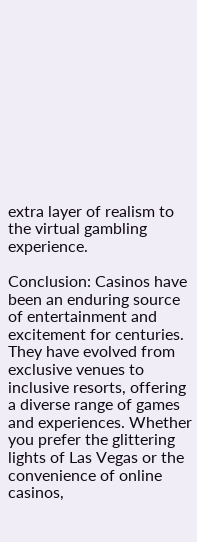extra layer of realism to the virtual gambling experience.

Conclusion: Casinos have been an enduring source of entertainment and excitement for centuries. They have evolved from exclusive venues to inclusive resorts, offering a diverse range of games and experiences. Whether you prefer the glittering lights of Las Vegas or the convenience of online casinos,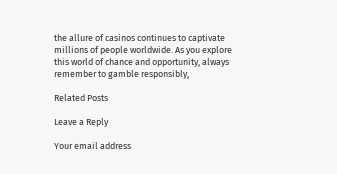the allure of casinos continues to captivate millions of people worldwide. As you explore this world of chance and opportunity, always remember to gamble responsibly,

Related Posts

Leave a Reply

Your email address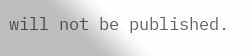will not be published.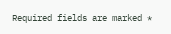Required fields are marked *